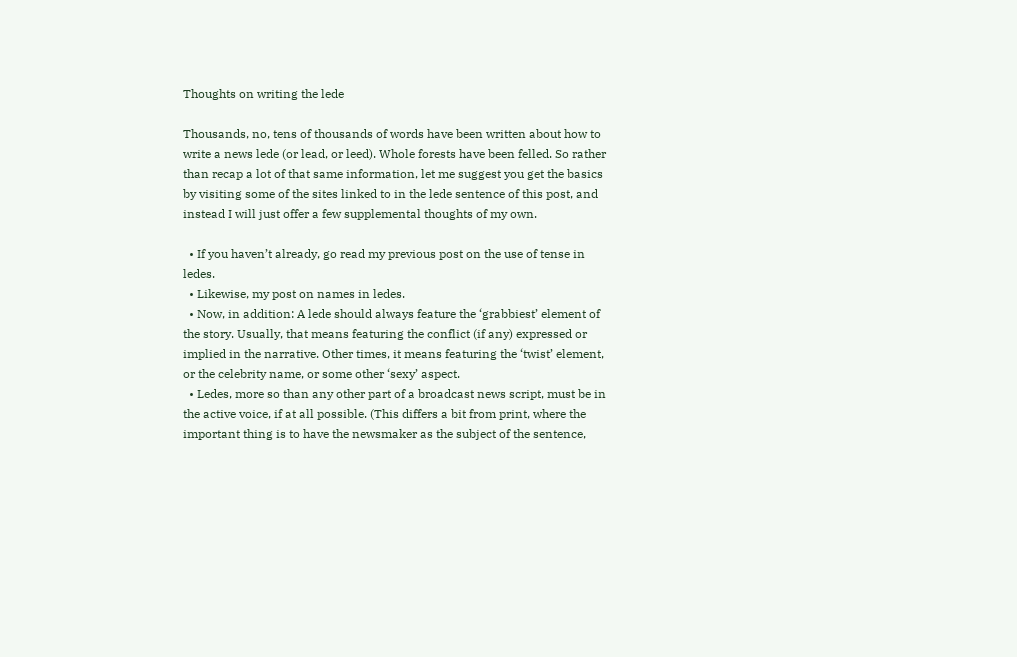Thoughts on writing the lede

Thousands, no, tens of thousands of words have been written about how to write a news lede (or lead, or leed). Whole forests have been felled. So rather than recap a lot of that same information, let me suggest you get the basics by visiting some of the sites linked to in the lede sentence of this post, and instead I will just offer a few supplemental thoughts of my own.

  • If you haven’t already, go read my previous post on the use of tense in ledes.
  • Likewise, my post on names in ledes.
  • Now, in addition: A lede should always feature the ‘grabbiest’ element of the story. Usually, that means featuring the conflict (if any) expressed or implied in the narrative. Other times, it means featuring the ‘twist’ element, or the celebrity name, or some other ‘sexy’ aspect.
  • Ledes, more so than any other part of a broadcast news script, must be in the active voice, if at all possible. (This differs a bit from print, where the important thing is to have the newsmaker as the subject of the sentence,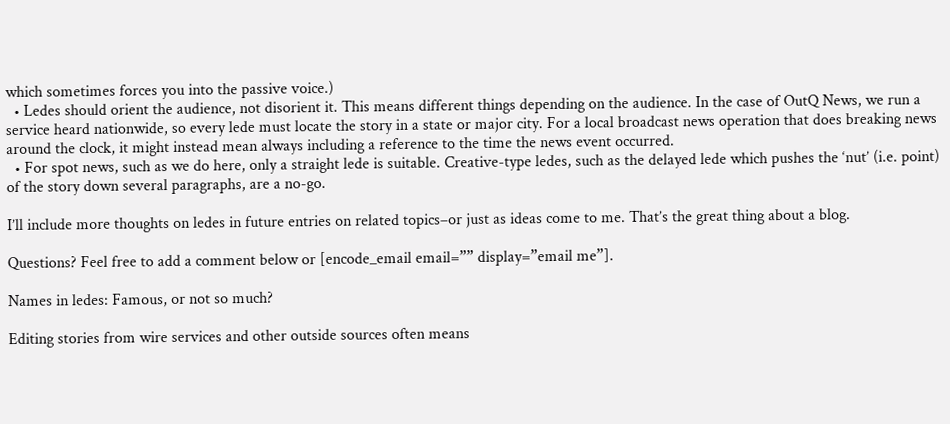which sometimes forces you into the passive voice.)
  • Ledes should orient the audience, not disorient it. This means different things depending on the audience. In the case of OutQ News, we run a service heard nationwide, so every lede must locate the story in a state or major city. For a local broadcast news operation that does breaking news around the clock, it might instead mean always including a reference to the time the news event occurred.
  • For spot news, such as we do here, only a straight lede is suitable. Creative-type ledes, such as the delayed lede which pushes the ‘nut’ (i.e. point) of the story down several paragraphs, are a no-go.

I’ll include more thoughts on ledes in future entries on related topics–or just as ideas come to me. That’s the great thing about a blog.

Questions? Feel free to add a comment below or [encode_email email=”” display=”email me”].

Names in ledes: Famous, or not so much?

Editing stories from wire services and other outside sources often means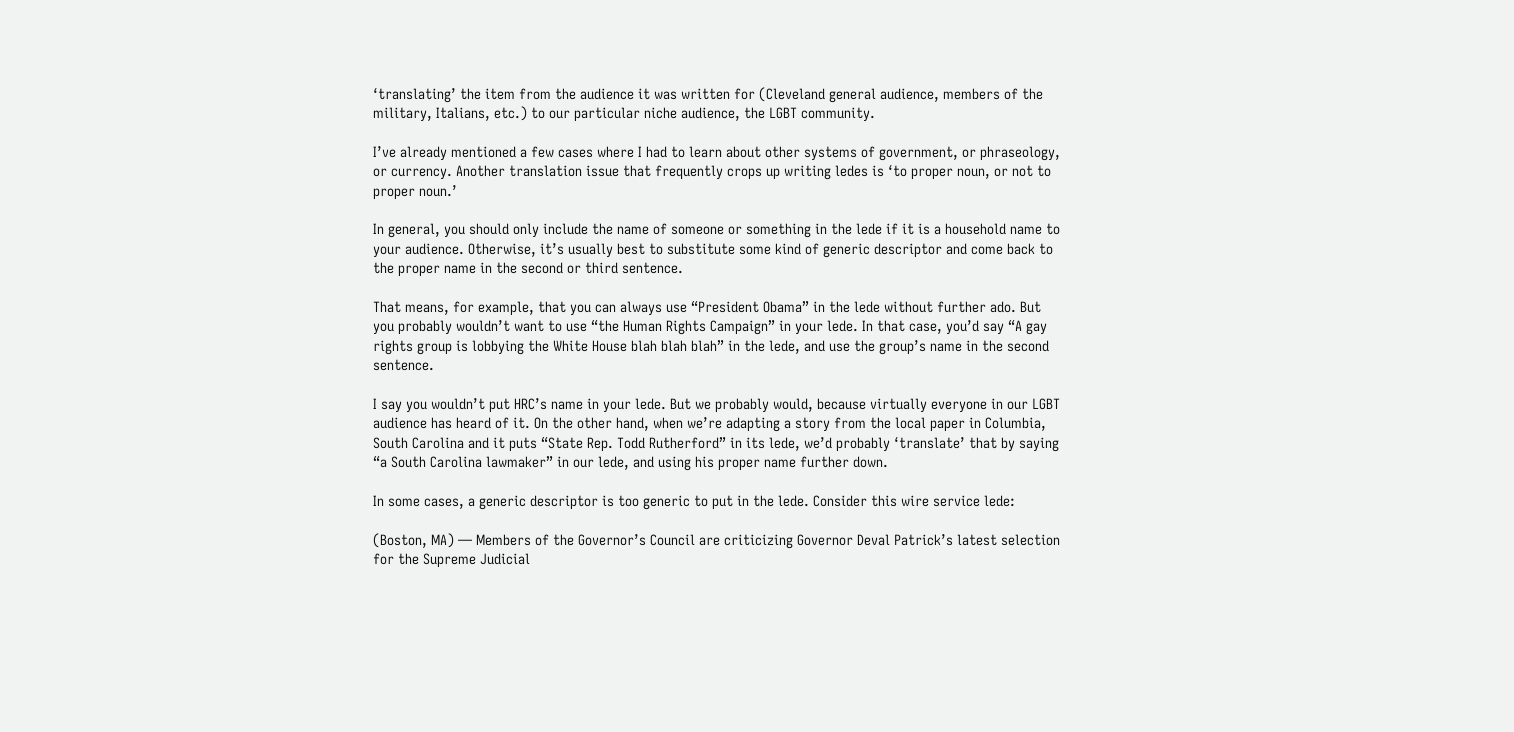‘translating’ the item from the audience it was written for (Cleveland general audience, members of the military, Italians, etc.) to our particular niche audience, the LGBT community.

I’ve already mentioned a few cases where I had to learn about other systems of government, or phraseology, or currency. Another translation issue that frequently crops up writing ledes is ‘to proper noun, or not to proper noun.’

In general, you should only include the name of someone or something in the lede if it is a household name to your audience. Otherwise, it’s usually best to substitute some kind of generic descriptor and come back to the proper name in the second or third sentence.

That means, for example, that you can always use “President Obama” in the lede without further ado. But you probably wouldn’t want to use “the Human Rights Campaign” in your lede. In that case, you’d say “A gay rights group is lobbying the White House blah blah blah” in the lede, and use the group’s name in the second sentence.

I say you wouldn’t put HRC’s name in your lede. But we probably would, because virtually everyone in our LGBT audience has heard of it. On the other hand, when we’re adapting a story from the local paper in Columbia, South Carolina and it puts “State Rep. Todd Rutherford” in its lede, we’d probably ‘translate’ that by saying “a South Carolina lawmaker” in our lede, and using his proper name further down.

In some cases, a generic descriptor is too generic to put in the lede. Consider this wire service lede:

(Boston, MA) — Members of the Governor’s Council are criticizing Governor Deval Patrick’s latest selection for the Supreme Judicial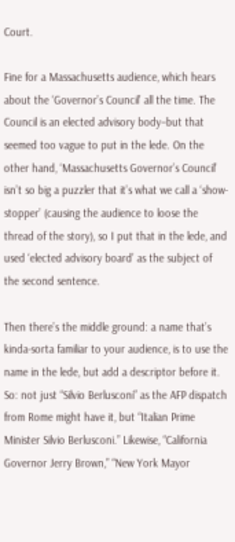Court.

Fine for a Massachusetts audience, which hears about the ‘Governor’s Council’ all the time. The Council is an elected advisory body–but that seemed too vague to put in the lede. On the other hand, ‘Massachusetts Governor’s Council’ isn’t so big a puzzler that it’s what we call a ‘show-stopper’ (causing the audience to loose the thread of the story), so I put that in the lede, and used ‘elected advisory board’ as the subject of the second sentence.

Then there’s the middle ground: a name that’s kinda-sorta familiar to your audience, is to use the name in the lede, but add a descriptor before it. So: not just “Silvio Berlusconi” as the AFP dispatch from Rome might have it, but “Italian Prime Minister Silvio Berlusconi.” Likewise, “California Governor Jerry Brown,” “New York Mayor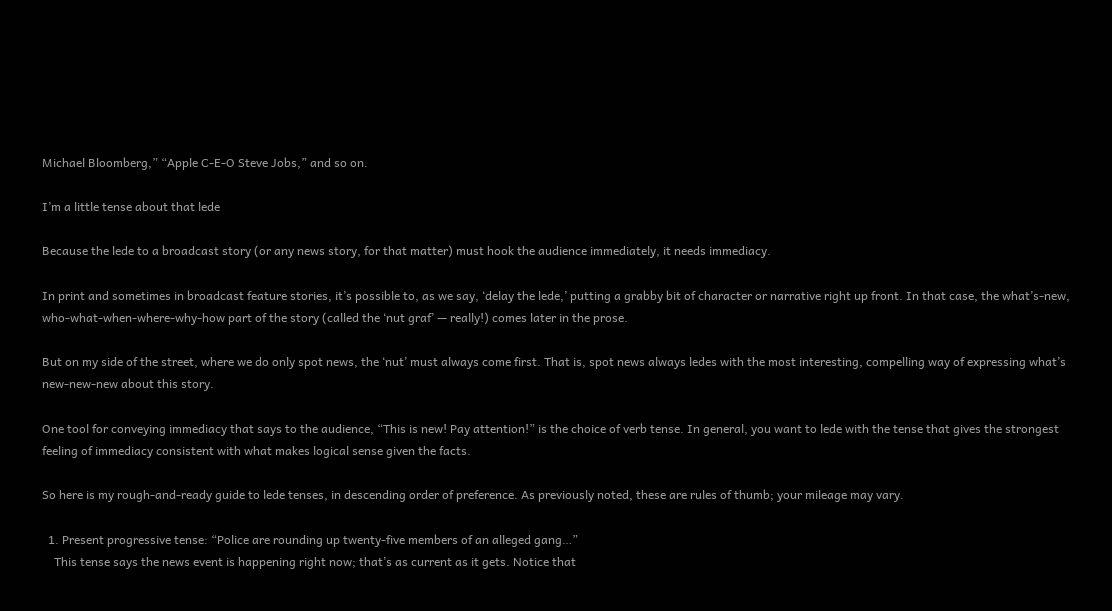Michael Bloomberg,” “Apple C-E-O Steve Jobs,” and so on.

I’m a little tense about that lede

Because the lede to a broadcast story (or any news story, for that matter) must hook the audience immediately, it needs immediacy.

In print and sometimes in broadcast feature stories, it’s possible to, as we say, ‘delay the lede,’ putting a grabby bit of character or narrative right up front. In that case, the what’s-new, who-what-when-where-why-how part of the story (called the ‘nut graf’ — really!) comes later in the prose.

But on my side of the street, where we do only spot news, the ‘nut’ must always come first. That is, spot news always ledes with the most interesting, compelling way of expressing what’s new-new-new about this story.

One tool for conveying immediacy that says to the audience, “This is new! Pay attention!” is the choice of verb tense. In general, you want to lede with the tense that gives the strongest feeling of immediacy consistent with what makes logical sense given the facts.

So here is my rough-and-ready guide to lede tenses, in descending order of preference. As previously noted, these are rules of thumb; your mileage may vary.

  1. Present progressive tense: “Police are rounding up twenty-five members of an alleged gang…”
    This tense says the news event is happening right now; that’s as current as it gets. Notice that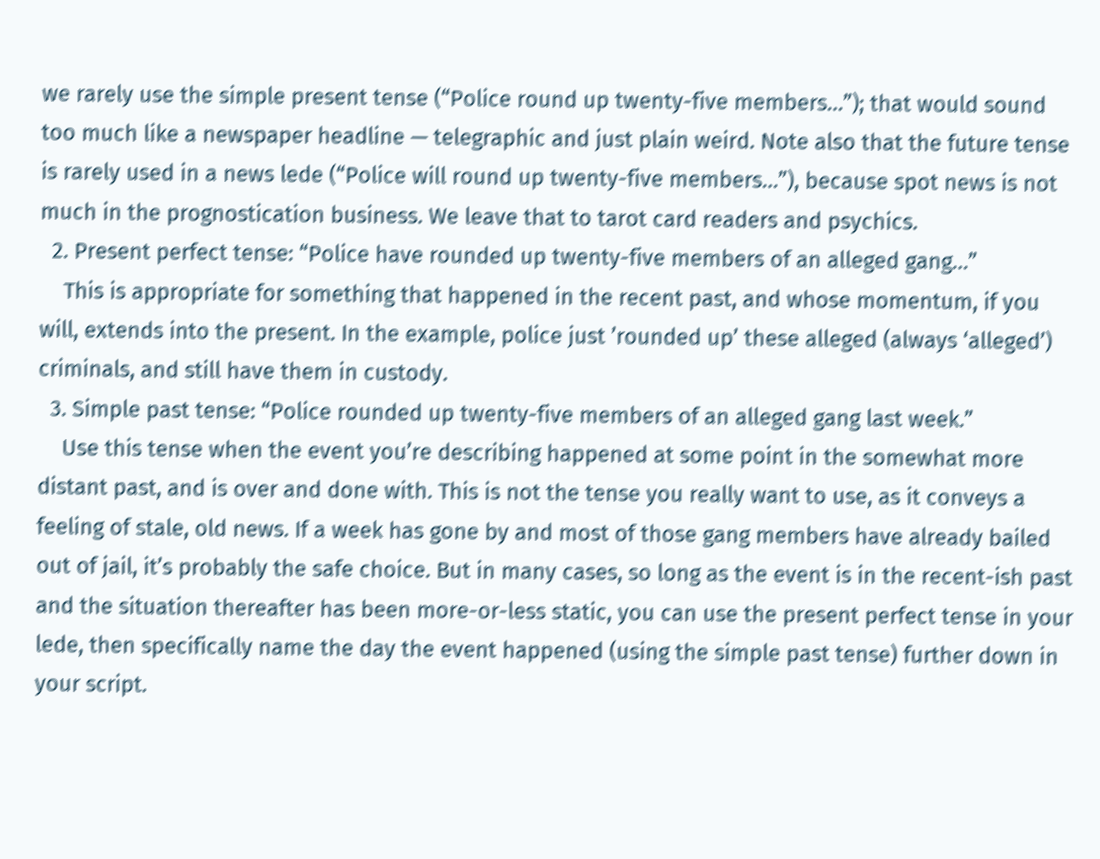we rarely use the simple present tense (“Police round up twenty-five members…”); that would sound too much like a newspaper headline — telegraphic and just plain weird. Note also that the future tense is rarely used in a news lede (“Police will round up twenty-five members…”), because spot news is not much in the prognostication business. We leave that to tarot card readers and psychics.
  2. Present perfect tense: “Police have rounded up twenty-five members of an alleged gang…”
    This is appropriate for something that happened in the recent past, and whose momentum, if you will, extends into the present. In the example, police just ’rounded up’ these alleged (always ‘alleged’) criminals, and still have them in custody.
  3. Simple past tense: “Police rounded up twenty-five members of an alleged gang last week.”
    Use this tense when the event you’re describing happened at some point in the somewhat more distant past, and is over and done with. This is not the tense you really want to use, as it conveys a feeling of stale, old news. If a week has gone by and most of those gang members have already bailed out of jail, it’s probably the safe choice. But in many cases, so long as the event is in the recent-ish past and the situation thereafter has been more-or-less static, you can use the present perfect tense in your lede, then specifically name the day the event happened (using the simple past tense) further down in your script.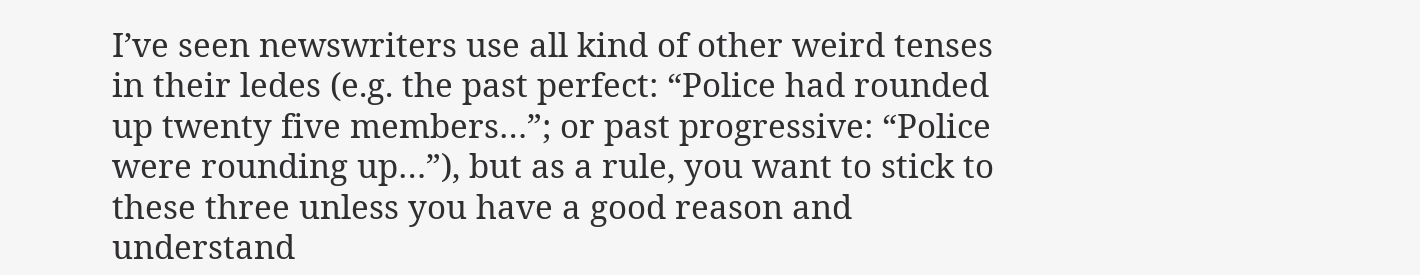I’ve seen newswriters use all kind of other weird tenses in their ledes (e.g. the past perfect: “Police had rounded up twenty five members…”; or past progressive: “Police were rounding up…”), but as a rule, you want to stick to these three unless you have a good reason and understand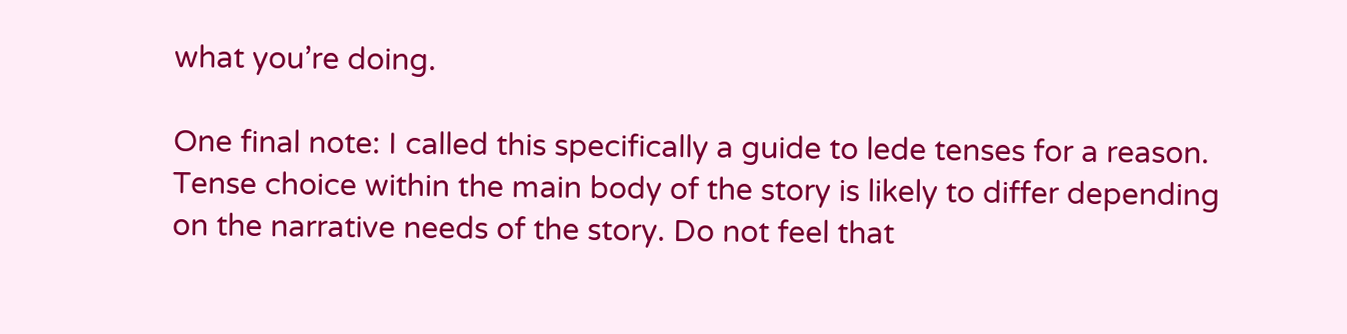what you’re doing.

One final note: I called this specifically a guide to lede tenses for a reason. Tense choice within the main body of the story is likely to differ depending on the narrative needs of the story. Do not feel that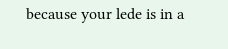because your lede is in a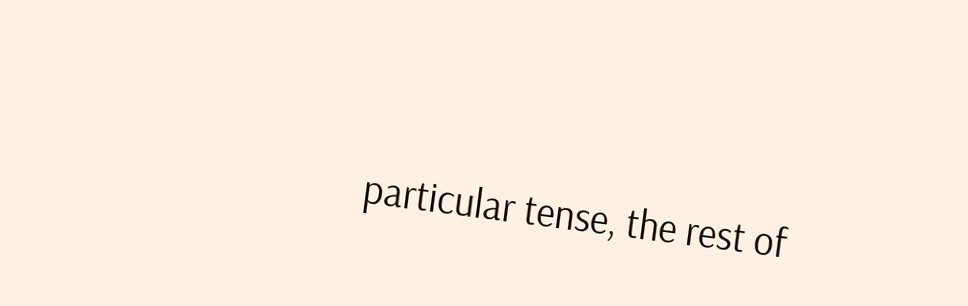particular tense, the rest of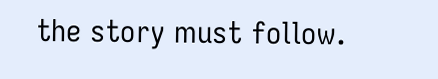the story must follow.